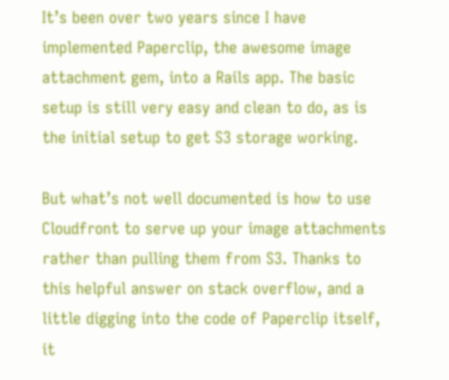It’s been over two years since I have implemented Paperclip, the awesome image attachment gem, into a Rails app. The basic setup is still very easy and clean to do, as is the initial setup to get S3 storage working.

But what’s not well documented is how to use Cloudfront to serve up your image attachments rather than pulling them from S3. Thanks to this helpful answer on stack overflow, and a little digging into the code of Paperclip itself, it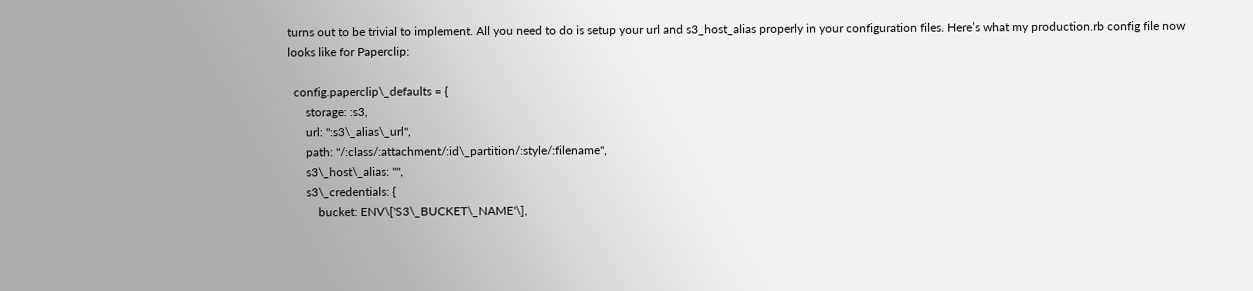turns out to be trivial to implement. All you need to do is setup your url and s3_host_alias properly in your configuration files. Here’s what my production.rb config file now looks like for Paperclip:

  config.paperclip\_defaults = {
      storage: :s3,
      url: ":s3\_alias\_url",
      path: "/:class/:attachment/:id\_partition/:style/:filename",
      s3\_host\_alias: "",
      s3\_credentials: {
          bucket: ENV\['S3\_BUCKET\_NAME'\],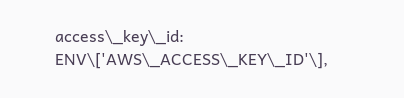access\_key\_id: ENV\['AWS\_ACCESS\_KEY\_ID'\],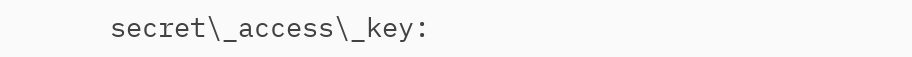secret\_access\_key: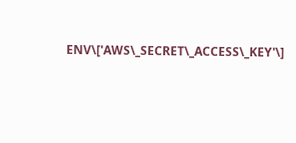ENV\['AWS\_SECRET\_ACCESS\_KEY'\]